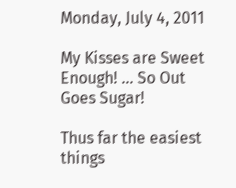Monday, July 4, 2011

My Kisses are Sweet Enough! ... So Out Goes Sugar!

Thus far the easiest things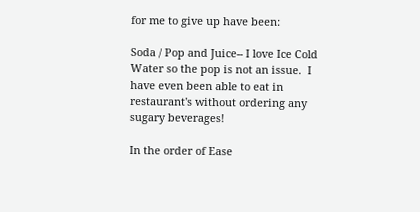for me to give up have been:

Soda / Pop and Juice-- I love Ice Cold Water so the pop is not an issue.  I have even been able to eat in restaurant's without ordering any sugary beverages!

In the order of Ease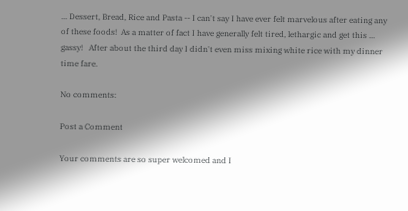... Dessert, Bread, Rice and Pasta -- I can't say I have ever felt marvelous after eating any of these foods!  As a matter of fact I have generally felt tired, lethargic and get this ... gassy!   After about the third day I didn't even miss mixing white rice with my dinner time fare.

No comments:

Post a Comment

Your comments are so super welcomed and I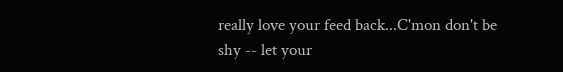really love your feed back...C'mon don't be shy -- let your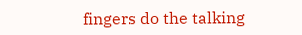fingers do the talking